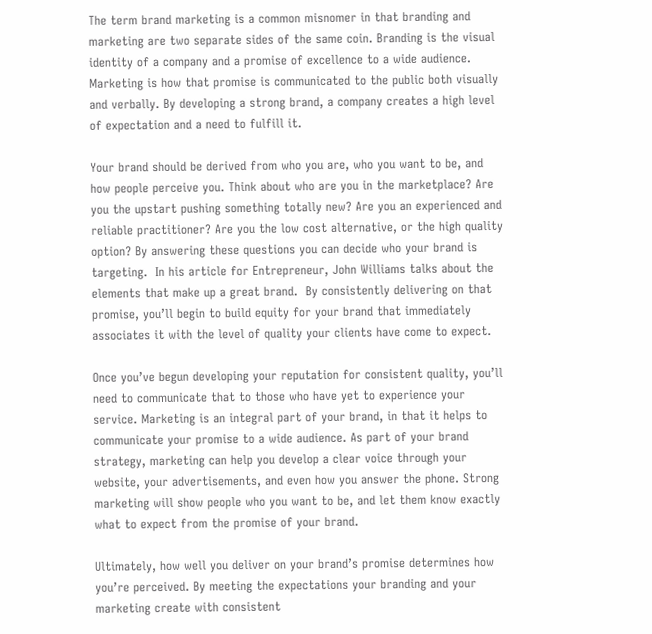The term brand marketing is a common misnomer in that branding and marketing are two separate sides of the same coin. Branding is the visual identity of a company and a promise of excellence to a wide audience. Marketing is how that promise is communicated to the public both visually and verbally. By developing a strong brand, a company creates a high level of expectation and a need to fulfill it.

Your brand should be derived from who you are, who you want to be, and how people perceive you. Think about who are you in the marketplace? Are you the upstart pushing something totally new? Are you an experienced and reliable practitioner? Are you the low cost alternative, or the high quality option? By answering these questions you can decide who your brand is targeting.  In his article for Entrepreneur, John Williams talks about the elements that make up a great brand.  By consistently delivering on that promise, you’ll begin to build equity for your brand that immediately associates it with the level of quality your clients have come to expect.

Once you’ve begun developing your reputation for consistent quality, you’ll need to communicate that to those who have yet to experience your service. Marketing is an integral part of your brand, in that it helps to communicate your promise to a wide audience. As part of your brand strategy, marketing can help you develop a clear voice through your website, your advertisements, and even how you answer the phone. Strong marketing will show people who you want to be, and let them know exactly what to expect from the promise of your brand.

Ultimately, how well you deliver on your brand’s promise determines how you’re perceived. By meeting the expectations your branding and your marketing create with consistent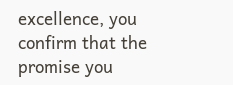excellence, you confirm that the promise you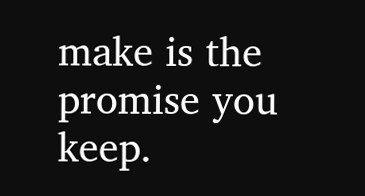make is the promise you keep.